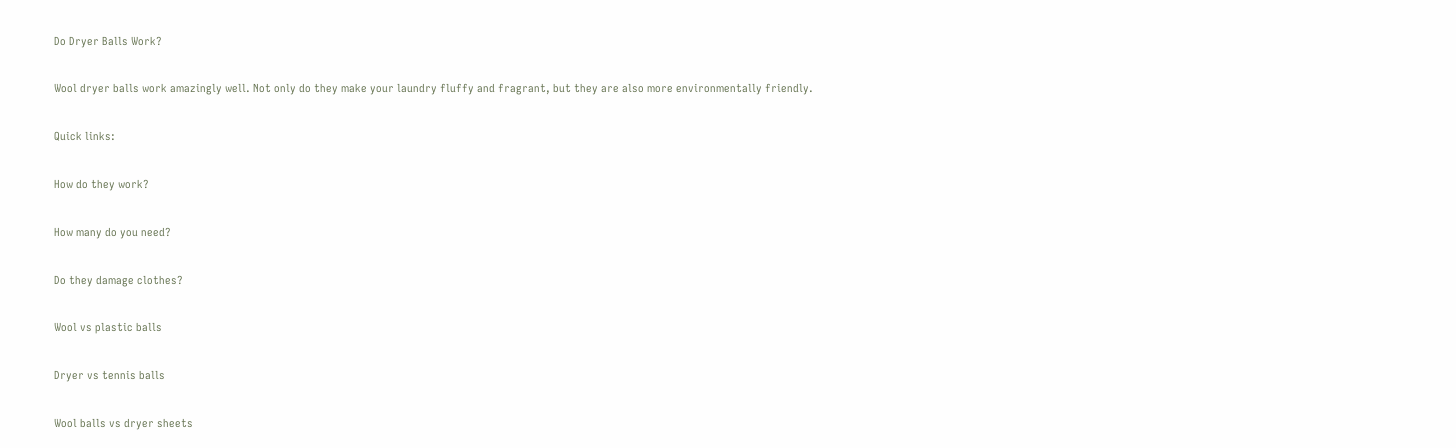Do Dryer Balls Work?

Wool dryer balls work amazingly well. Not only do they make your laundry fluffy and fragrant, but they are also more environmentally friendly.

Quick links:

How do they work?

How many do you need?

Do they damage clothes?

Wool vs plastic balls

Dryer vs tennis balls

Wool balls vs dryer sheets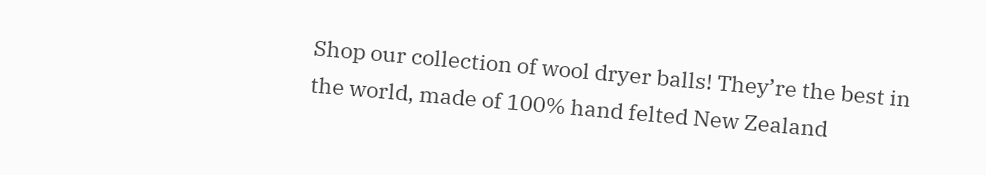Shop our collection of wool dryer balls! They’re the best in the world, made of 100% hand felted New Zealand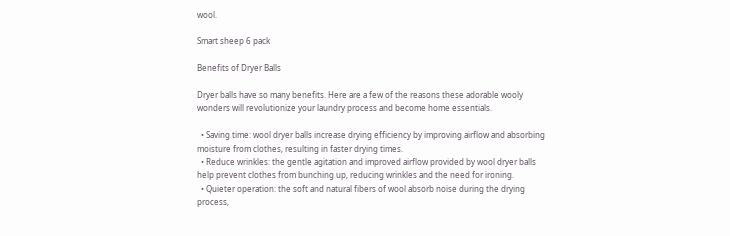wool.

Smart sheep 6 pack

Benefits of Dryer Balls

Dryer balls have so many benefits. Here are a few of the reasons these adorable wooly wonders will revolutionize your laundry process and become home essentials.

  • Saving time: wool dryer balls increase drying efficiency by improving airflow and absorbing moisture from clothes, resulting in faster drying times.
  • Reduce wrinkles: the gentle agitation and improved airflow provided by wool dryer balls help prevent clothes from bunching up, reducing wrinkles and the need for ironing.
  • Quieter operation: the soft and natural fibers of wool absorb noise during the drying process,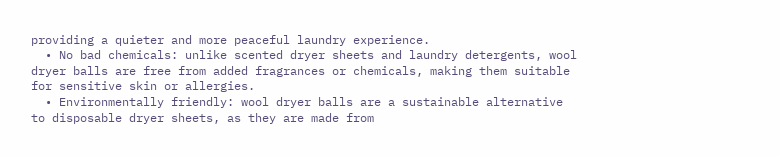providing a quieter and more peaceful laundry experience.
  • No bad chemicals: unlike scented dryer sheets and laundry detergents, wool dryer balls are free from added fragrances or chemicals, making them suitable for sensitive skin or allergies.
  • Environmentally friendly: wool dryer balls are a sustainable alternative to disposable dryer sheets, as they are made from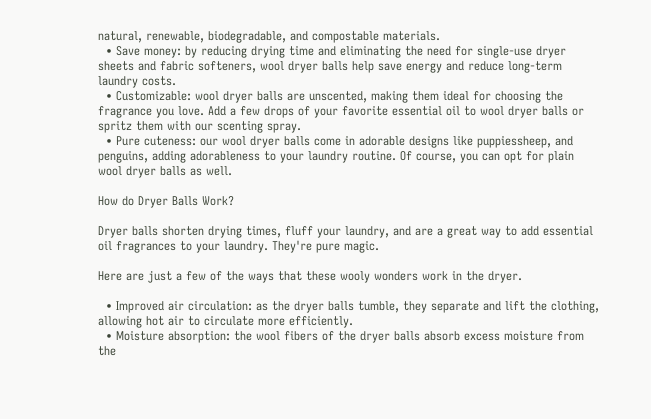natural, renewable, biodegradable, and compostable materials.
  • Save money: by reducing drying time and eliminating the need for single-use dryer sheets and fabric softeners, wool dryer balls help save energy and reduce long-term laundry costs.
  • Customizable: wool dryer balls are unscented, making them ideal for choosing the fragrance you love. Add a few drops of your favorite essential oil to wool dryer balls or spritz them with our scenting spray.
  • Pure cuteness: our wool dryer balls come in adorable designs like puppiessheep, and penguins, adding adorableness to your laundry routine. Of course, you can opt for plain wool dryer balls as well.

How do Dryer Balls Work?

Dryer balls shorten drying times, fluff your laundry, and are a great way to add essential oil fragrances to your laundry. They're pure magic.

Here are just a few of the ways that these wooly wonders work in the dryer.

  • Improved air circulation: as the dryer balls tumble, they separate and lift the clothing, allowing hot air to circulate more efficiently.
  • Moisture absorption: the wool fibers of the dryer balls absorb excess moisture from the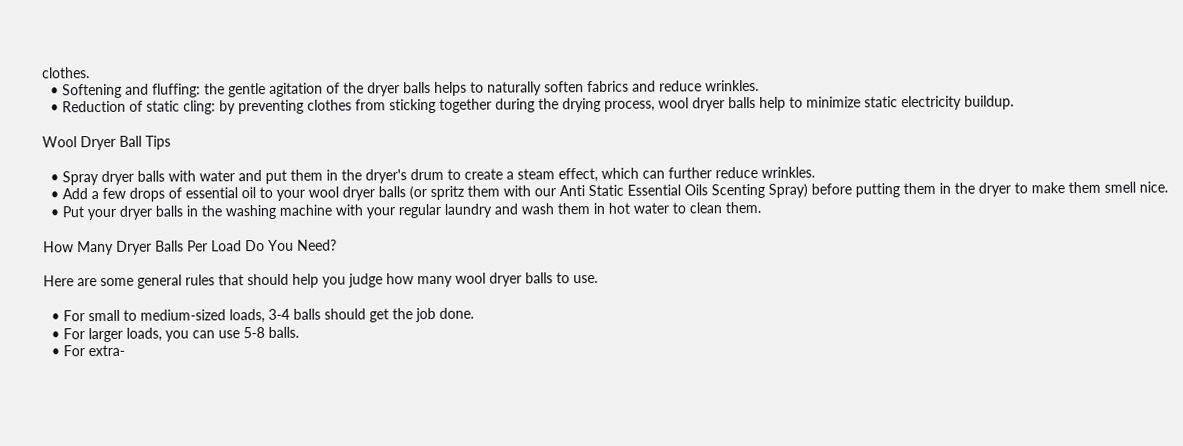clothes.
  • Softening and fluffing: the gentle agitation of the dryer balls helps to naturally soften fabrics and reduce wrinkles.
  • Reduction of static cling: by preventing clothes from sticking together during the drying process, wool dryer balls help to minimize static electricity buildup.

Wool Dryer Ball Tips

  • Spray dryer balls with water and put them in the dryer's drum to create a steam effect, which can further reduce wrinkles.
  • Add a few drops of essential oil to your wool dryer balls (or spritz them with our Anti Static Essential Oils Scenting Spray) before putting them in the dryer to make them smell nice.
  • Put your dryer balls in the washing machine with your regular laundry and wash them in hot water to clean them.

How Many Dryer Balls Per Load Do You Need?

Here are some general rules that should help you judge how many wool dryer balls to use.

  • For small to medium-sized loads, 3-4 balls should get the job done.
  • For larger loads, you can use 5-8 balls.
  • For extra-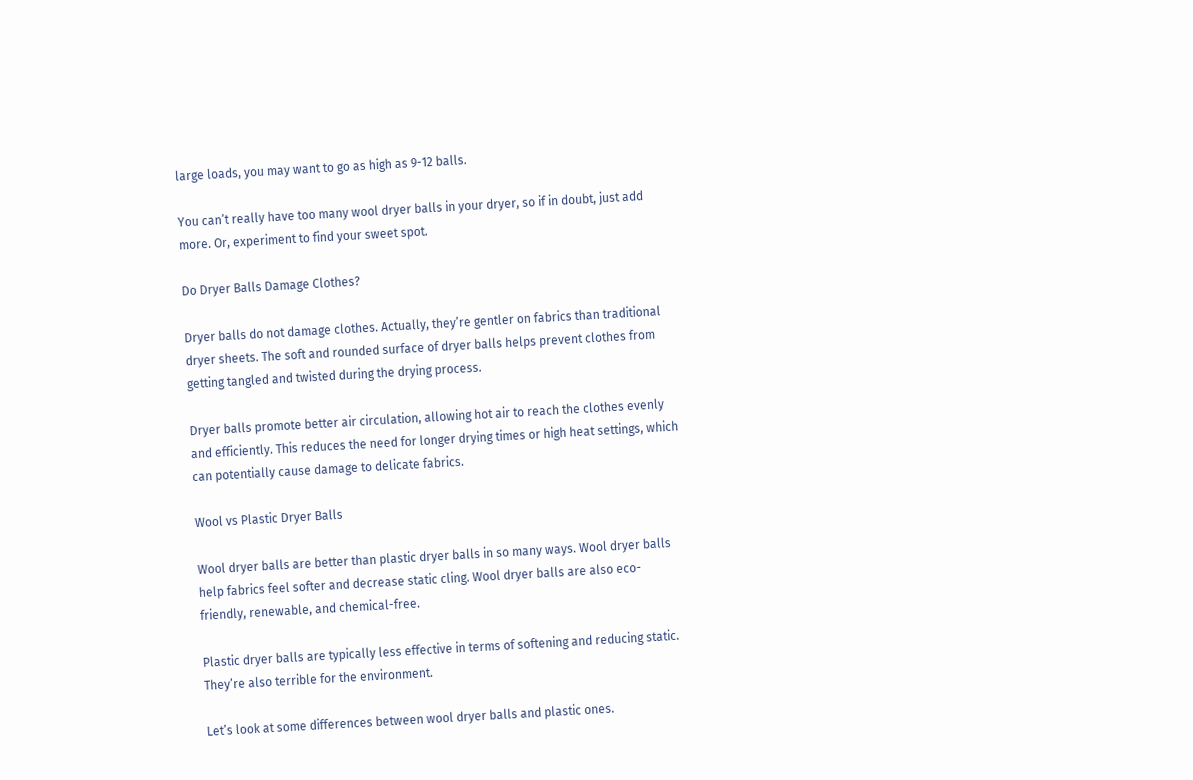large loads, you may want to go as high as 9-12 balls.

You can’t really have too many wool dryer balls in your dryer, so if in doubt, just add more. Or, experiment to find your sweet spot.

Do Dryer Balls Damage Clothes?

Dryer balls do not damage clothes. Actually, they’re gentler on fabrics than traditional dryer sheets. The soft and rounded surface of dryer balls helps prevent clothes from getting tangled and twisted during the drying process.

Dryer balls promote better air circulation, allowing hot air to reach the clothes evenly and efficiently. This reduces the need for longer drying times or high heat settings, which can potentially cause damage to delicate fabrics.

Wool vs Plastic Dryer Balls

Wool dryer balls are better than plastic dryer balls in so many ways. Wool dryer balls help fabrics feel softer and decrease static cling. Wool dryer balls are also eco-friendly, renewable, and chemical-free.

Plastic dryer balls are typically less effective in terms of softening and reducing static. They’re also terrible for the environment.

Let’s look at some differences between wool dryer balls and plastic ones.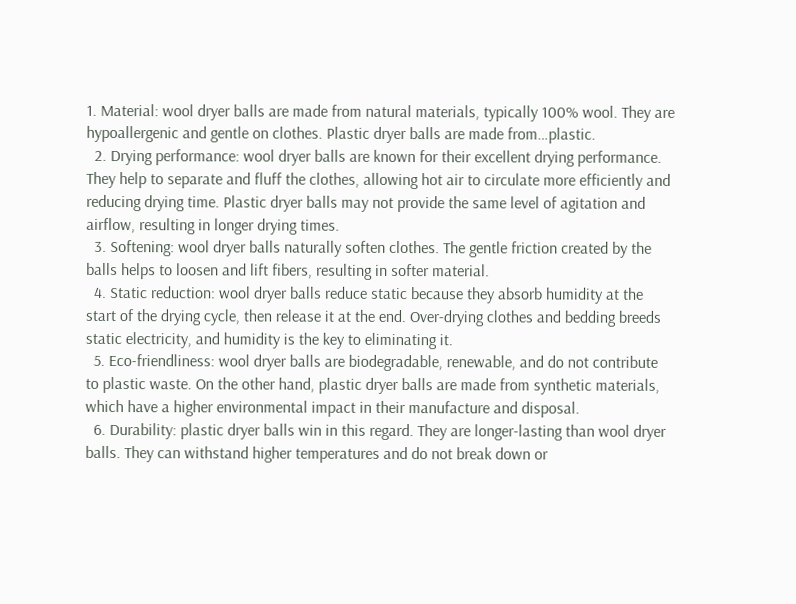1. Material: wool dryer balls are made from natural materials, typically 100% wool. They are hypoallergenic and gentle on clothes. Plastic dryer balls are made from…plastic.
  2. Drying performance: wool dryer balls are known for their excellent drying performance. They help to separate and fluff the clothes, allowing hot air to circulate more efficiently and reducing drying time. Plastic dryer balls may not provide the same level of agitation and airflow, resulting in longer drying times.
  3. Softening: wool dryer balls naturally soften clothes. The gentle friction created by the balls helps to loosen and lift fibers, resulting in softer material.
  4. Static reduction: wool dryer balls reduce static because they absorb humidity at the start of the drying cycle, then release it at the end. Over-drying clothes and bedding breeds static electricity, and humidity is the key to eliminating it.
  5. Eco-friendliness: wool dryer balls are biodegradable, renewable, and do not contribute to plastic waste. On the other hand, plastic dryer balls are made from synthetic materials, which have a higher environmental impact in their manufacture and disposal.
  6. Durability: plastic dryer balls win in this regard. They are longer-lasting than wool dryer balls. They can withstand higher temperatures and do not break down or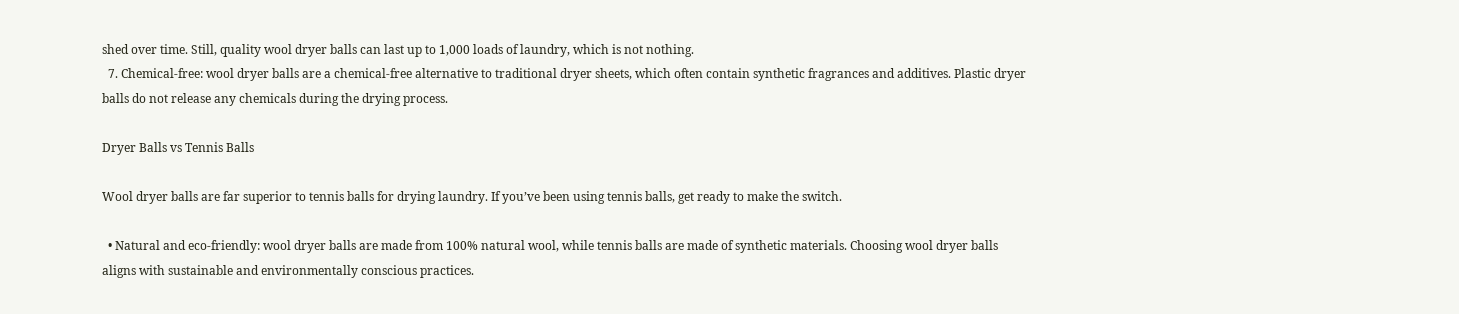shed over time. Still, quality wool dryer balls can last up to 1,000 loads of laundry, which is not nothing.
  7. Chemical-free: wool dryer balls are a chemical-free alternative to traditional dryer sheets, which often contain synthetic fragrances and additives. Plastic dryer balls do not release any chemicals during the drying process.

Dryer Balls vs Tennis Balls

Wool dryer balls are far superior to tennis balls for drying laundry. If you’ve been using tennis balls, get ready to make the switch.

  • Natural and eco-friendly: wool dryer balls are made from 100% natural wool, while tennis balls are made of synthetic materials. Choosing wool dryer balls aligns with sustainable and environmentally conscious practices.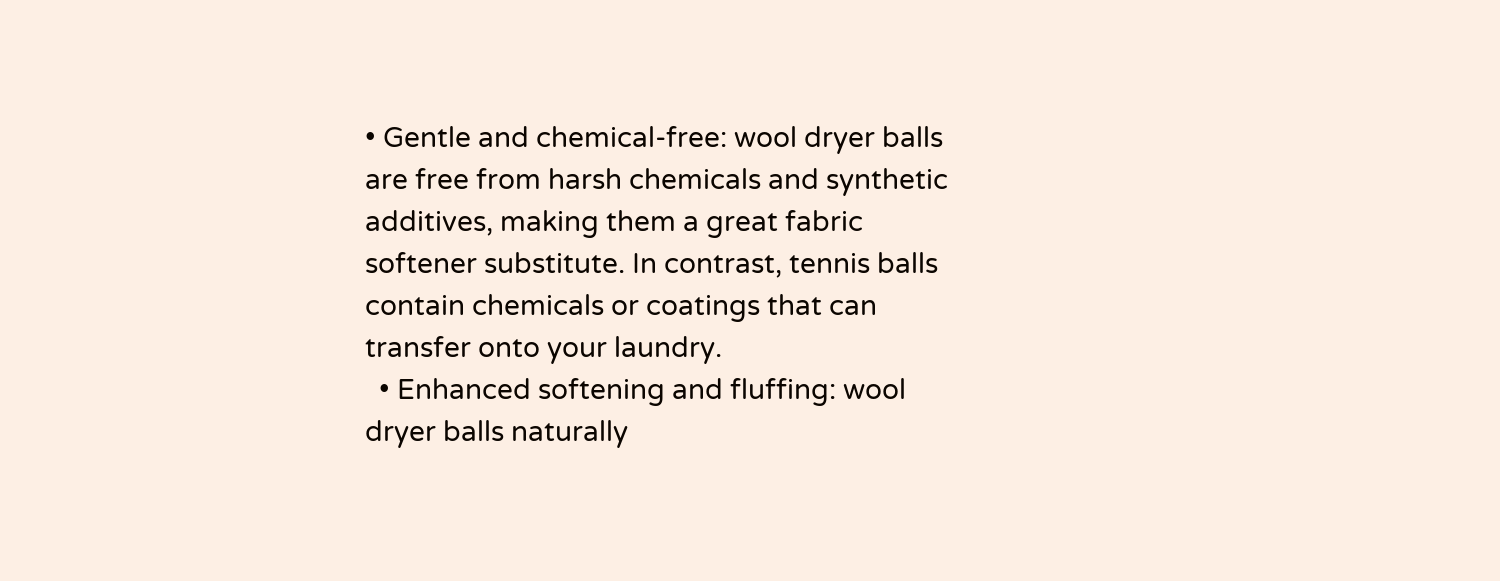• Gentle and chemical-free: wool dryer balls are free from harsh chemicals and synthetic additives, making them a great fabric softener substitute. In contrast, tennis balls contain chemicals or coatings that can transfer onto your laundry.
  • Enhanced softening and fluffing: wool dryer balls naturally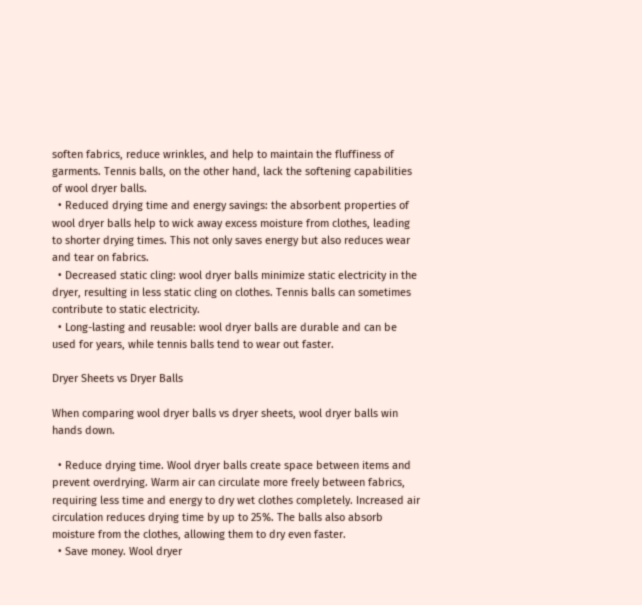soften fabrics, reduce wrinkles, and help to maintain the fluffiness of garments. Tennis balls, on the other hand, lack the softening capabilities of wool dryer balls.
  • Reduced drying time and energy savings: the absorbent properties of wool dryer balls help to wick away excess moisture from clothes, leading to shorter drying times. This not only saves energy but also reduces wear and tear on fabrics.
  • Decreased static cling: wool dryer balls minimize static electricity in the dryer, resulting in less static cling on clothes. Tennis balls can sometimes contribute to static electricity.
  • Long-lasting and reusable: wool dryer balls are durable and can be used for years, while tennis balls tend to wear out faster.

Dryer Sheets vs Dryer Balls

When comparing wool dryer balls vs dryer sheets, wool dryer balls win hands down.

  • Reduce drying time. Wool dryer balls create space between items and prevent overdrying. Warm air can circulate more freely between fabrics, requiring less time and energy to dry wet clothes completely. Increased air circulation reduces drying time by up to 25%. The balls also absorb moisture from the clothes, allowing them to dry even faster.
  • Save money. Wool dryer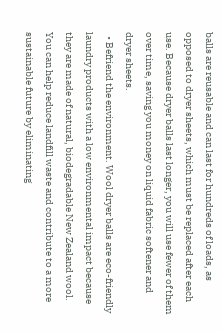balls are reusable and can last for hundreds of loads, as opposed to dryer sheets, which must be replaced after each use. Because dryer balls last longer, you will use fewer of them over time, saving you money on liquid fabric softener and dryer sheets.
  • Befriend the environment. Wool dryer balls are eco-friendly laundry products with a low environmental impact because they are made of natural, biodegradable New Zealand wool. You can help reduce landfill waste and contribute to a more sustainable future by eliminating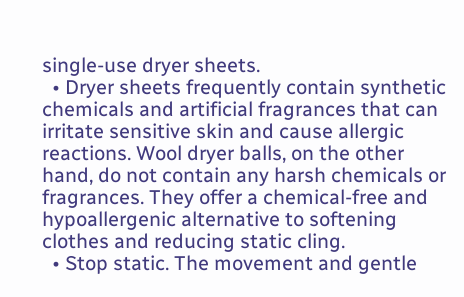single-use dryer sheets.
  • Dryer sheets frequently contain synthetic chemicals and artificial fragrances that can irritate sensitive skin and cause allergic reactions. Wool dryer balls, on the other hand, do not contain any harsh chemicals or fragrances. They offer a chemical-free and hypoallergenic alternative to softening clothes and reducing static cling.
  • Stop static. The movement and gentle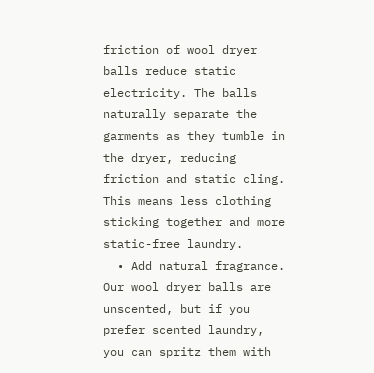friction of wool dryer balls reduce static electricity. The balls naturally separate the garments as they tumble in the dryer, reducing friction and static cling. This means less clothing sticking together and more static-free laundry.
  • Add natural fragrance. Our wool dryer balls are unscented, but if you prefer scented laundry, you can spritz them with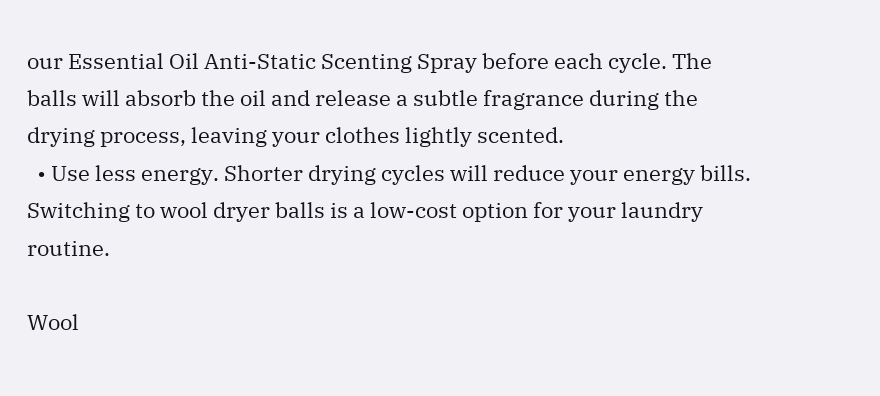our Essential Oil Anti-Static Scenting Spray before each cycle. The balls will absorb the oil and release a subtle fragrance during the drying process, leaving your clothes lightly scented.
  • Use less energy. Shorter drying cycles will reduce your energy bills. Switching to wool dryer balls is a low-cost option for your laundry routine.

Wool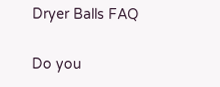Dryer Balls FAQ

Do you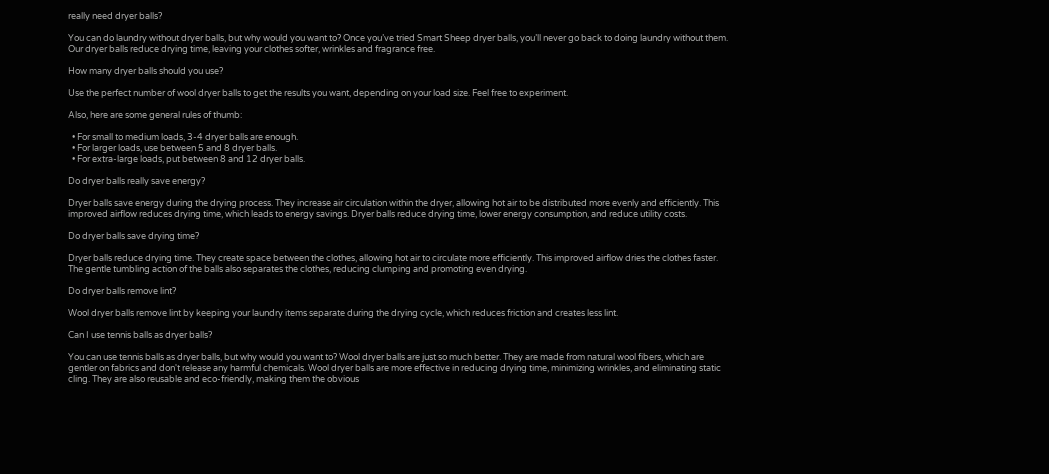really need dryer balls?

You can do laundry without dryer balls, but why would you want to? Once you’ve tried Smart Sheep dryer balls, you’ll never go back to doing laundry without them. Our dryer balls reduce drying time, leaving your clothes softer, wrinkles and fragrance free.

How many dryer balls should you use?

Use the perfect number of wool dryer balls to get the results you want, depending on your load size. Feel free to experiment.

Also, here are some general rules of thumb:

  • For small to medium loads, 3-4 dryer balls are enough.
  • For larger loads, use between 5 and 8 dryer balls.
  • For extra-large loads, put between 8 and 12 dryer balls.

Do dryer balls really save energy?

Dryer balls save energy during the drying process. They increase air circulation within the dryer, allowing hot air to be distributed more evenly and efficiently. This improved airflow reduces drying time, which leads to energy savings. Dryer balls reduce drying time, lower energy consumption, and reduce utility costs.

Do dryer balls save drying time?

Dryer balls reduce drying time. They create space between the clothes, allowing hot air to circulate more efficiently. This improved airflow dries the clothes faster. The gentle tumbling action of the balls also separates the clothes, reducing clumping and promoting even drying.

Do dryer balls remove lint?

Wool dryer balls remove lint by keeping your laundry items separate during the drying cycle, which reduces friction and creates less lint.

Can I use tennis balls as dryer balls?

You can use tennis balls as dryer balls, but why would you want to? Wool dryer balls are just so much better. They are made from natural wool fibers, which are gentler on fabrics and don't release any harmful chemicals. Wool dryer balls are more effective in reducing drying time, minimizing wrinkles, and eliminating static cling. They are also reusable and eco-friendly, making them the obvious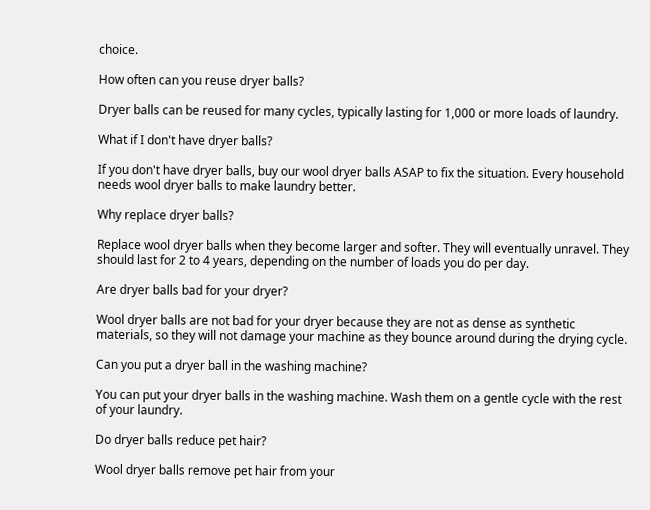choice.

How often can you reuse dryer balls?

Dryer balls can be reused for many cycles, typically lasting for 1,000 or more loads of laundry.

What if I don't have dryer balls?

If you don't have dryer balls, buy our wool dryer balls ASAP to fix the situation. Every household needs wool dryer balls to make laundry better.

Why replace dryer balls?

Replace wool dryer balls when they become larger and softer. They will eventually unravel. They should last for 2 to 4 years, depending on the number of loads you do per day.

Are dryer balls bad for your dryer?

Wool dryer balls are not bad for your dryer because they are not as dense as synthetic materials, so they will not damage your machine as they bounce around during the drying cycle.

Can you put a dryer ball in the washing machine?

You can put your dryer balls in the washing machine. Wash them on a gentle cycle with the rest of your laundry.

Do dryer balls reduce pet hair?

Wool dryer balls remove pet hair from your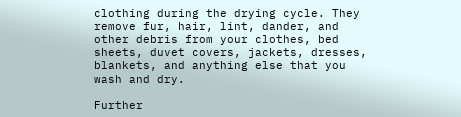clothing during the drying cycle. They remove fur, hair, lint, dander, and other debris from your clothes, bed sheets, duvet covers, jackets, dresses, blankets, and anything else that you wash and dry.

Further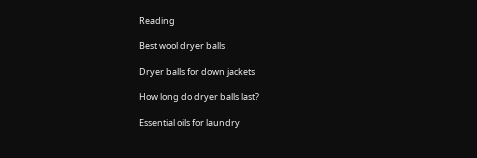Reading

Best wool dryer balls

Dryer balls for down jackets

How long do dryer balls last?

Essential oils for laundry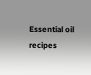Essential oil recipes